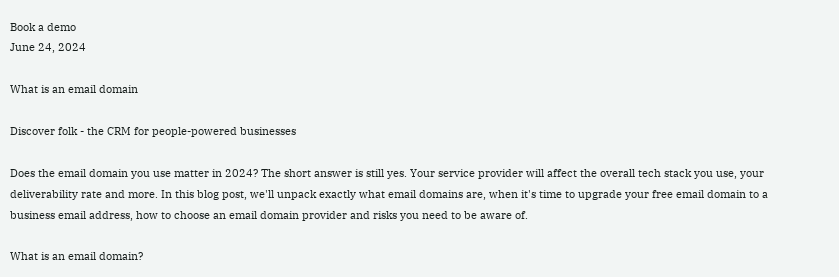Book a demo
June 24, 2024

What is an email domain

Discover folk - the CRM for people-powered businesses

Does the email domain you use matter in 2024? The short answer is still yes. Your service provider will affect the overall tech stack you use, your deliverability rate and more. In this blog post, we'll unpack exactly what email domains are, when it's time to upgrade your free email domain to a business email address, how to choose an email domain provider and risks you need to be aware of.

What is an email domain?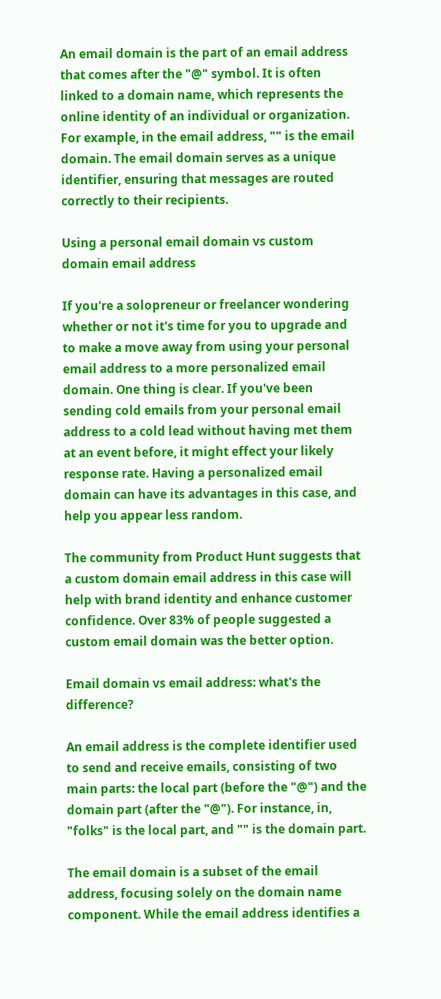An email domain is the part of an email address that comes after the "@" symbol. It is often linked to a domain name, which represents the online identity of an individual or organization. For example, in the email address, "" is the email domain. The email domain serves as a unique identifier, ensuring that messages are routed correctly to their recipients.

Using a personal email domain vs custom domain email address

If you're a solopreneur or freelancer wondering whether or not it's time for you to upgrade and to make a move away from using your personal email address to a more personalized email domain. One thing is clear. If you've been sending cold emails from your personal email address to a cold lead without having met them at an event before, it might effect your likely response rate. Having a personalized email domain can have its advantages in this case, and help you appear less random.

The community from Product Hunt suggests that a custom domain email address in this case will help with brand identity and enhance customer confidence. Over 83% of people suggested a custom email domain was the better option.

Email domain vs email address: what's the difference?

An email address is the complete identifier used to send and receive emails, consisting of two main parts: the local part (before the "@") and the domain part (after the "@"). For instance, in, "folks" is the local part, and "" is the domain part.

The email domain is a subset of the email address, focusing solely on the domain name component. While the email address identifies a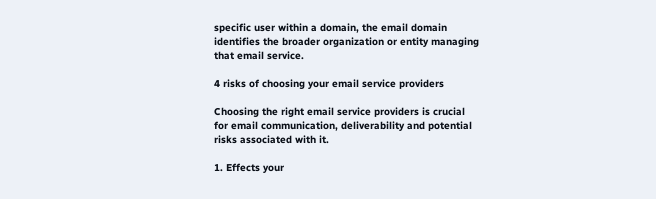specific user within a domain, the email domain identifies the broader organization or entity managing that email service.

4 risks of choosing your email service providers

Choosing the right email service providers is crucial for email communication, deliverability and potential risks associated with it.

1. Effects your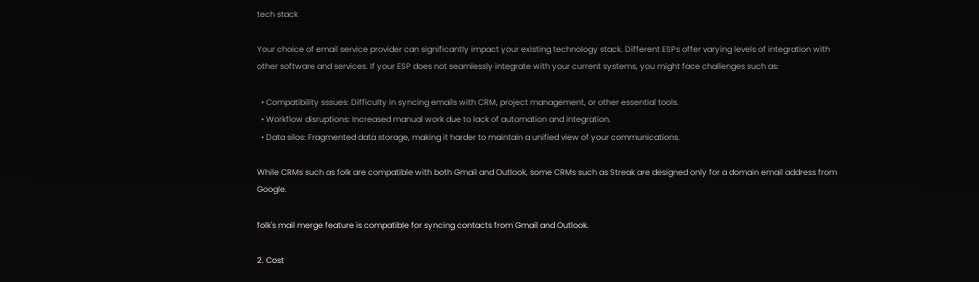tech stack

Your choice of email service provider can significantly impact your existing technology stack. Different ESPs offer varying levels of integration with other software and services. If your ESP does not seamlessly integrate with your current systems, you might face challenges such as:

  • Compatibility sssues: Difficulty in syncing emails with CRM, project management, or other essential tools.
  • Workflow disruptions: Increased manual work due to lack of automation and integration.
  • Data silos: Fragmented data storage, making it harder to maintain a unified view of your communications.

While CRMs such as folk are compatible with both Gmail and Outlook, some CRMs such as Streak are designed only for a domain email address from Google.

folk's mail merge feature is compatible for syncing contacts from Gmail and Outlook.

2. Cost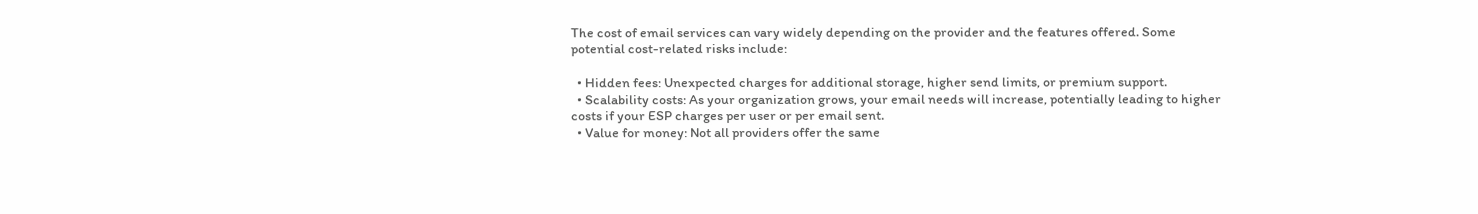The cost of email services can vary widely depending on the provider and the features offered. Some potential cost-related risks include:

  • Hidden fees: Unexpected charges for additional storage, higher send limits, or premium support.
  • Scalability costs: As your organization grows, your email needs will increase, potentially leading to higher costs if your ESP charges per user or per email sent.
  • Value for money: Not all providers offer the same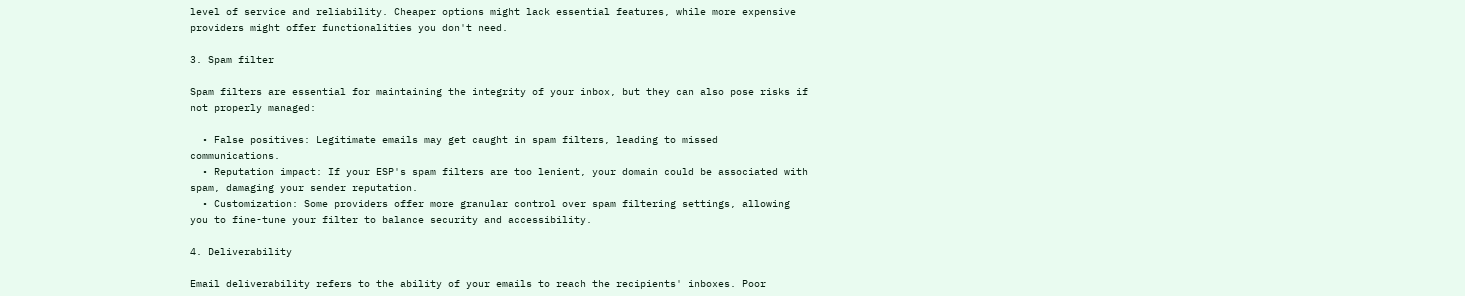level of service and reliability. Cheaper options might lack essential features, while more expensive providers might offer functionalities you don't need.

3. Spam filter

Spam filters are essential for maintaining the integrity of your inbox, but they can also pose risks if not properly managed:

  • False positives: Legitimate emails may get caught in spam filters, leading to missed communications.
  • Reputation impact: If your ESP's spam filters are too lenient, your domain could be associated with spam, damaging your sender reputation.
  • Customization: Some providers offer more granular control over spam filtering settings, allowing you to fine-tune your filter to balance security and accessibility.

4. Deliverability

Email deliverability refers to the ability of your emails to reach the recipients' inboxes. Poor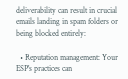deliverability can result in crucial emails landing in spam folders or being blocked entirely:

  • Reputation management: Your ESP's practices can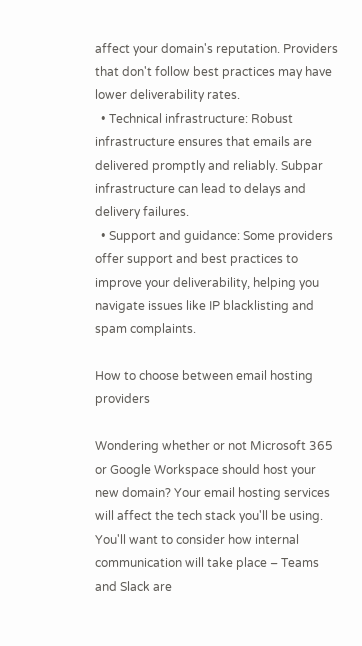affect your domain's reputation. Providers that don't follow best practices may have lower deliverability rates.
  • Technical infrastructure: Robust infrastructure ensures that emails are delivered promptly and reliably. Subpar infrastructure can lead to delays and delivery failures.
  • Support and guidance: Some providers offer support and best practices to improve your deliverability, helping you navigate issues like IP blacklisting and spam complaints.

How to choose between email hosting providers

Wondering whether or not Microsoft 365 or Google Workspace should host your new domain? Your email hosting services will affect the tech stack you'll be using. You'll want to consider how internal communication will take place – Teams and Slack are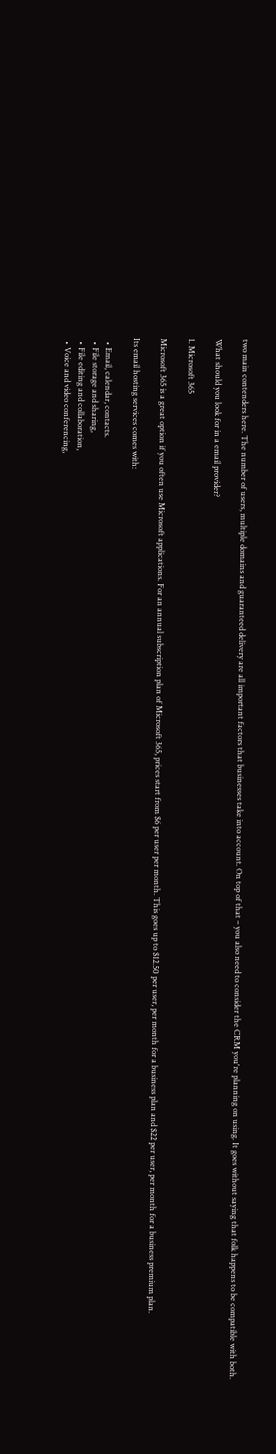two main contenders here. The number of users, multiple domains and guaranteed delivery are all important factors that businesses take into account. On top of that – you also need to consider the CRM you're planning on using. It goes without saying that folk happens to be compatible with both.

What should you look for in a email provider?

1. Microsoft 365

Microsoft 365 is a great option if you often use Microsoft applications. For an annual subscription plan of Microsoft 365, prices start from $6 per user per month. This goes up to $12.50 per user, per month for a business plan and $22 per user, per month for a business premium plan.

Its email hosting services comes with:

  • Email, calendar, contacts.
  • File storage and sharing,
  • File editing and collaboration,
  • Voice and video conferencing,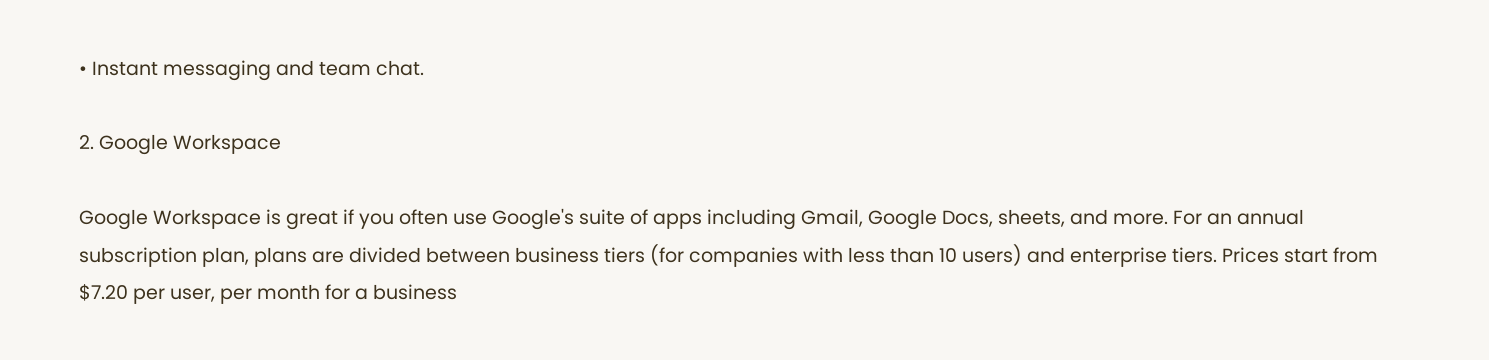• Instant messaging and team chat.

2. Google Workspace

Google Workspace is great if you often use Google's suite of apps including Gmail, Google Docs, sheets, and more. For an annual subscription plan, plans are divided between business tiers (for companies with less than 10 users) and enterprise tiers. Prices start from $7.20 per user, per month for a business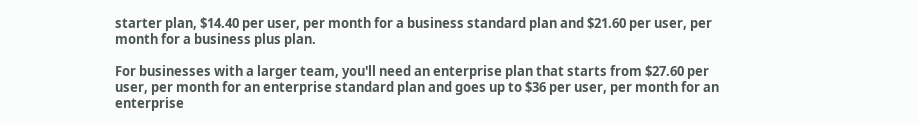starter plan, $14.40 per user, per month for a business standard plan and $21.60 per user, per month for a business plus plan.

For businesses with a larger team, you'll need an enterprise plan that starts from $27.60 per user, per month for an enterprise standard plan and goes up to $36 per user, per month for an enterprise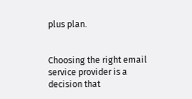plus plan.


Choosing the right email service provider is a decision that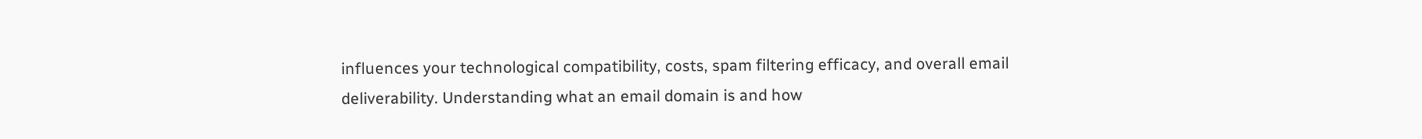influences your technological compatibility, costs, spam filtering efficacy, and overall email deliverability. Understanding what an email domain is and how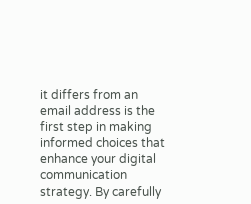it differs from an email address is the first step in making informed choices that enhance your digital communication strategy. By carefully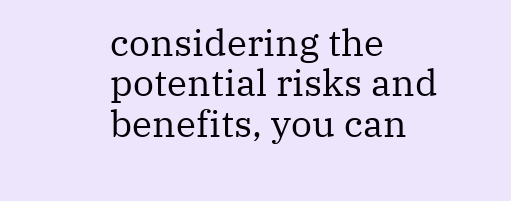considering the potential risks and benefits, you can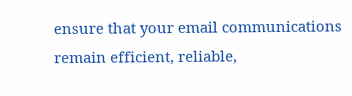ensure that your email communications remain efficient, reliable,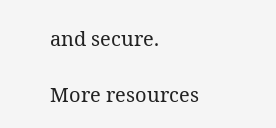and secure.

More resources